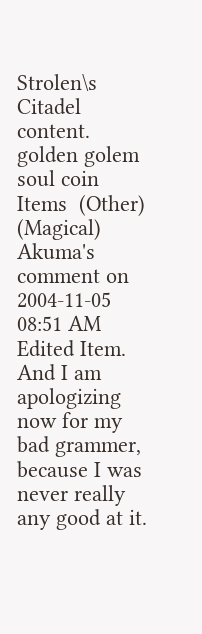Strolen\s Citadel content.
golden golem soul coin
Items  (Other)   (Magical)
Akuma's comment on 2004-11-05 08:51 AM
Edited Item. And I am apologizing now for my bad grammer, because I was never really any good at it.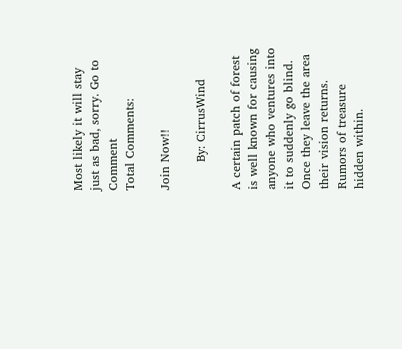Most likely it will stay just as bad, sorry. Go to Comment
Total Comments:

Join Now!!

       By: CirrusWind

A certain patch of forest is well known for causing anyone who ventures into it to suddenly go blind. Once they leave the area their vision returns. Rumors of treasure hidden within.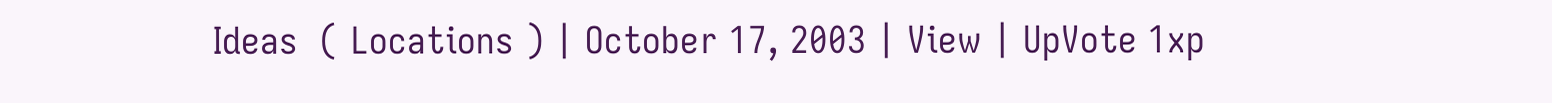Ideas  ( Locations ) | October 17, 2003 | View | UpVote 1xp